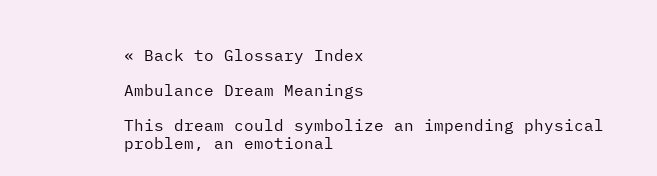« Back to Glossary Index

Ambulance Dream Meanings

This dream could symbolize an impending physical problem, an emotional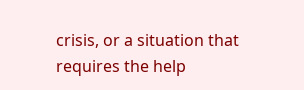crisis, or a situation that requires the help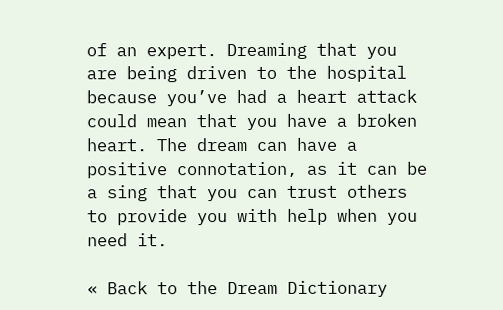of an expert. Dreaming that you are being driven to the hospital because you’ve had a heart attack could mean that you have a broken heart. The dream can have a positive connotation, as it can be a sing that you can trust others to provide you with help when you need it.

« Back to the Dream Dictionary